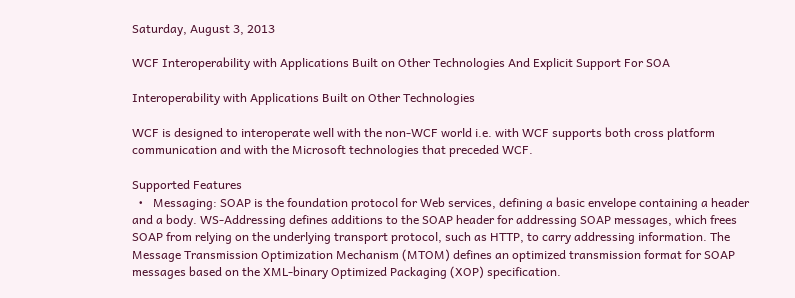Saturday, August 3, 2013

WCF Interoperability with Applications Built on Other Technologies And Explicit Support For SOA

Interoperability with Applications Built on Other Technologies

WCF is designed to interoperate well with the non-WCF world i.e. with WCF supports both cross platform communication and with the Microsoft technologies that preceded WCF.

Supported Features
  •   Messaging: SOAP is the foundation protocol for Web services, defining a basic envelope containing a header and a body. WS-Addressing defines additions to the SOAP header for addressing SOAP messages, which frees SOAP from relying on the underlying transport protocol, such as HTTP, to carry addressing information. The Message Transmission Optimization Mechanism (MTOM) defines an optimized transmission format for SOAP messages based on the XML-binary Optimized Packaging (XOP) specification.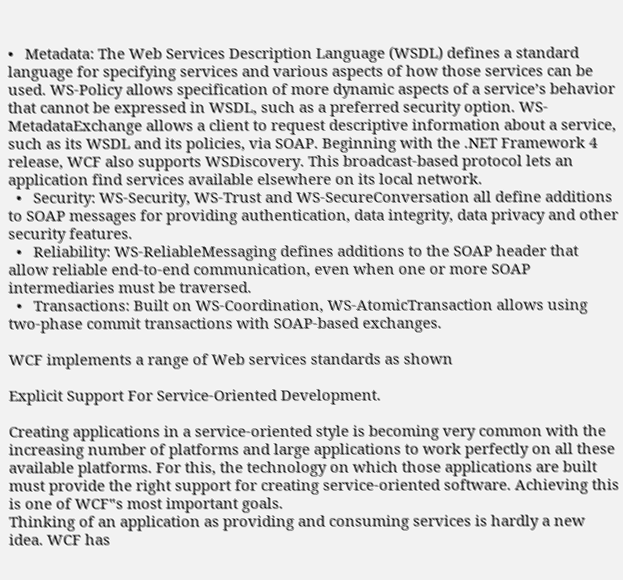•   Metadata: The Web Services Description Language (WSDL) defines a standard language for specifying services and various aspects of how those services can be used. WS-Policy allows specification of more dynamic aspects of a service’s behavior that cannot be expressed in WSDL, such as a preferred security option. WS-MetadataExchange allows a client to request descriptive information about a service, such as its WSDL and its policies, via SOAP. Beginning with the .NET Framework 4 release, WCF also supports WSDiscovery. This broadcast-based protocol lets an application find services available elsewhere on its local network.
  •   Security: WS-Security, WS-Trust and WS-SecureConversation all define additions to SOAP messages for providing authentication, data integrity, data privacy and other security features.
  •   Reliability: WS-ReliableMessaging defines additions to the SOAP header that allow reliable end-to-end communication, even when one or more SOAP intermediaries must be traversed.
  •   Transactions: Built on WS-Coordination, WS-AtomicTransaction allows using two-phase commit transactions with SOAP-based exchanges.

WCF implements a range of Web services standards as shown

Explicit Support For Service-Oriented Development.

Creating applications in a service-oriented style is becoming very common with the increasing number of platforms and large applications to work perfectly on all these available platforms. For this, the technology on which those applications are built must provide the right support for creating service-oriented software. Achieving this is one of WCF‟s most important goals.
Thinking of an application as providing and consuming services is hardly a new idea. WCF has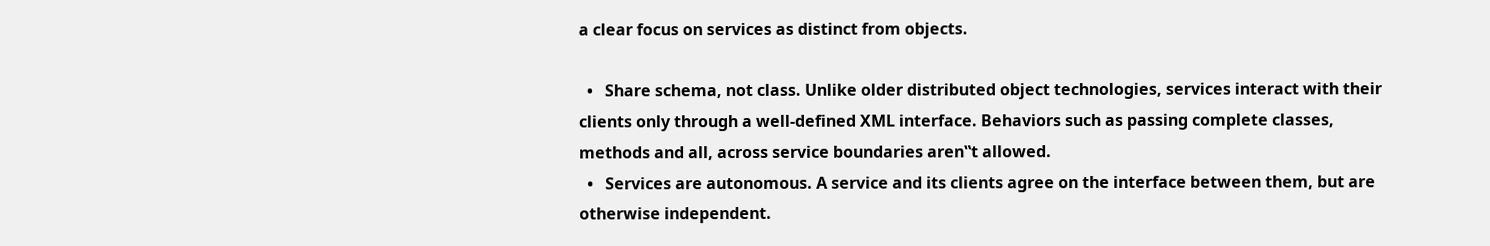a clear focus on services as distinct from objects.

  •   Share schema, not class. Unlike older distributed object technologies, services interact with their clients only through a well-defined XML interface. Behaviors such as passing complete classes, methods and all, across service boundaries aren‟t allowed.
  •   Services are autonomous. A service and its clients agree on the interface between them, but are otherwise independent.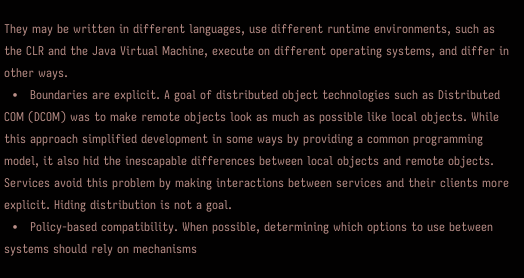They may be written in different languages, use different runtime environments, such as the CLR and the Java Virtual Machine, execute on different operating systems, and differ in other ways.
  •   Boundaries are explicit. A goal of distributed object technologies such as Distributed COM (DCOM) was to make remote objects look as much as possible like local objects. While this approach simplified development in some ways by providing a common programming model, it also hid the inescapable differences between local objects and remote objects. Services avoid this problem by making interactions between services and their clients more explicit. Hiding distribution is not a goal.
  •   Policy-based compatibility. When possible, determining which options to use between systems should rely on mechanisms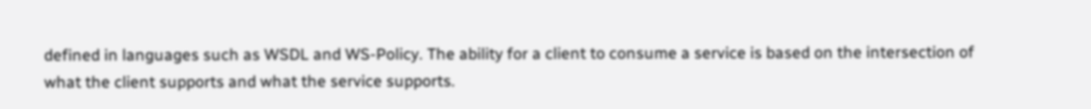defined in languages such as WSDL and WS-Policy. The ability for a client to consume a service is based on the intersection of what the client supports and what the service supports.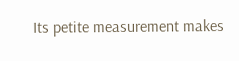Its petite measurement makes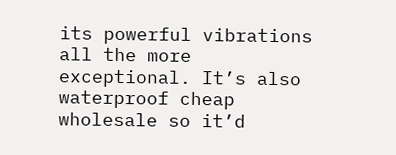its powerful vibrations all the more exceptional. It’s also waterproof cheap wholesale so it’d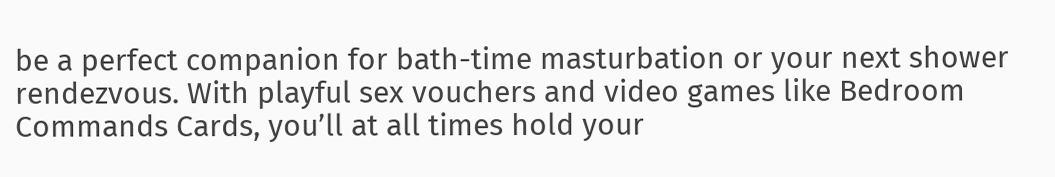be a perfect companion for bath-time masturbation or your next shower rendezvous. With playful sex vouchers and video games like Bedroom Commands Cards, you’ll at all times hold your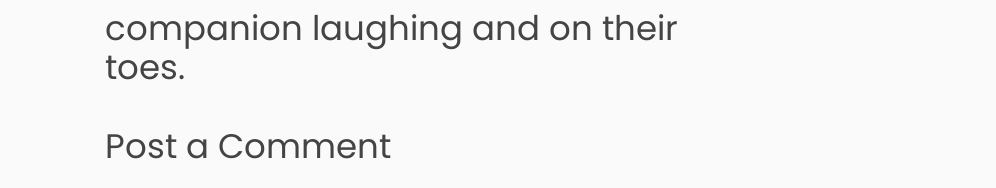companion laughing and on their toes.

Post a Comment